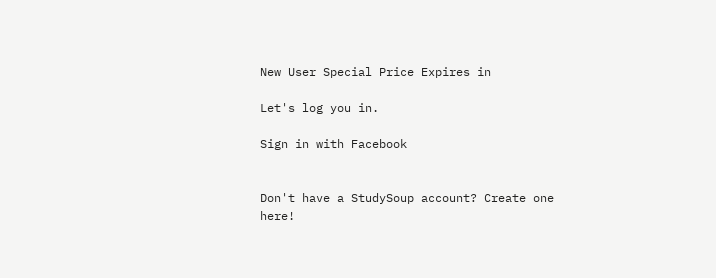New User Special Price Expires in

Let's log you in.

Sign in with Facebook


Don't have a StudySoup account? Create one here!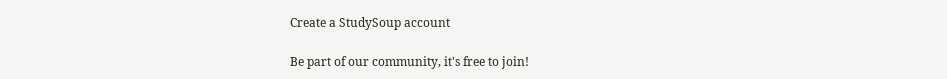Create a StudySoup account

Be part of our community, it's free to join!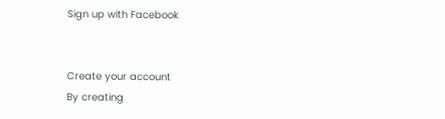Sign up with Facebook


Create your account
By creating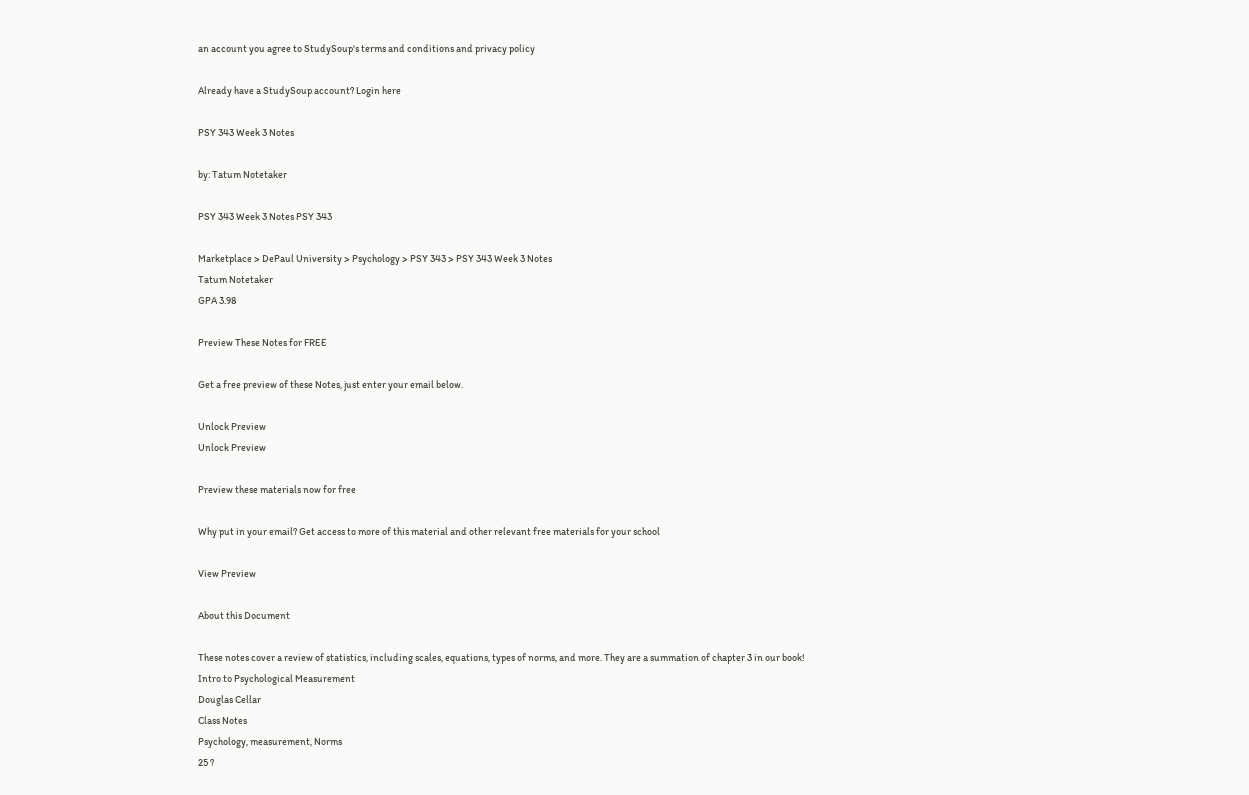an account you agree to StudySoup's terms and conditions and privacy policy

Already have a StudySoup account? Login here

PSY 343 Week 3 Notes

by: Tatum Notetaker

PSY 343 Week 3 Notes PSY 343

Marketplace > DePaul University > Psychology > PSY 343 > PSY 343 Week 3 Notes
Tatum Notetaker
GPA 3.98

Preview These Notes for FREE

Get a free preview of these Notes, just enter your email below.

Unlock Preview
Unlock Preview

Preview these materials now for free

Why put in your email? Get access to more of this material and other relevant free materials for your school

View Preview

About this Document

These notes cover a review of statistics, including scales, equations, types of norms, and more. They are a summation of chapter 3 in our book!
Intro to Psychological Measurement
Douglas Cellar
Class Notes
Psychology, measurement, Norms
25 ?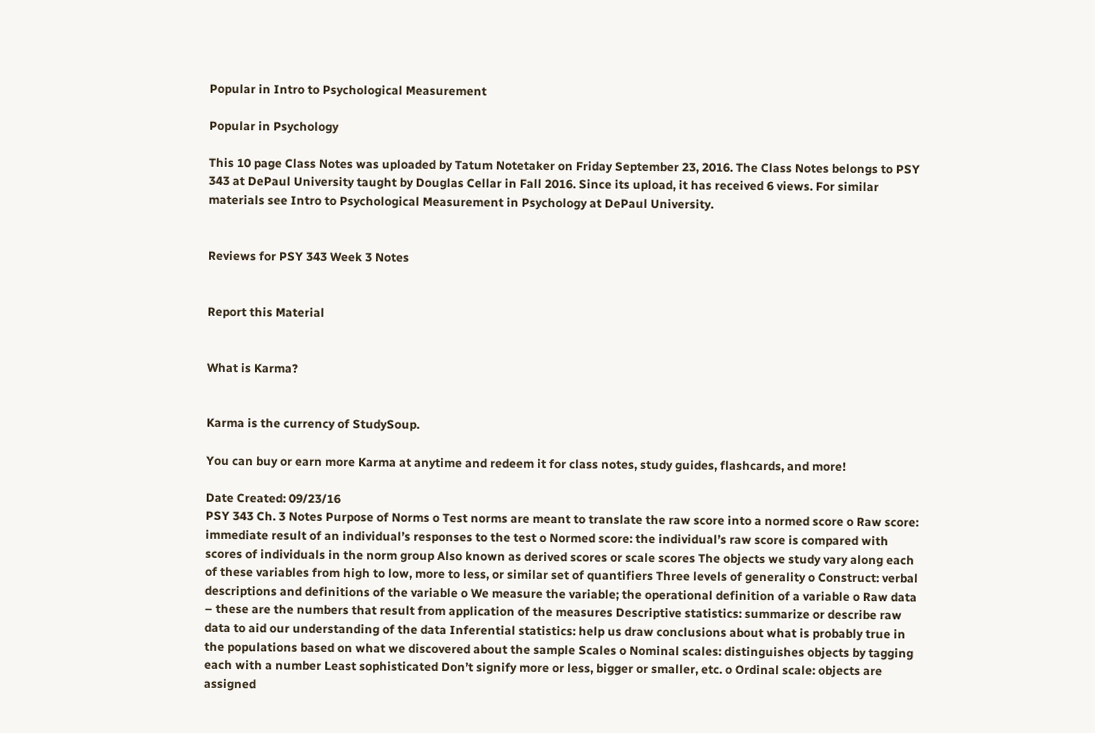Popular in Intro to Psychological Measurement

Popular in Psychology

This 10 page Class Notes was uploaded by Tatum Notetaker on Friday September 23, 2016. The Class Notes belongs to PSY 343 at DePaul University taught by Douglas Cellar in Fall 2016. Since its upload, it has received 6 views. For similar materials see Intro to Psychological Measurement in Psychology at DePaul University.


Reviews for PSY 343 Week 3 Notes


Report this Material


What is Karma?


Karma is the currency of StudySoup.

You can buy or earn more Karma at anytime and redeem it for class notes, study guides, flashcards, and more!

Date Created: 09/23/16
PSY 343 Ch. 3 Notes Purpose of Norms o Test norms are meant to translate the raw score into a normed score o Raw score: immediate result of an individual’s responses to the test o Normed score: the individual’s raw score is compared with scores of individuals in the norm group Also known as derived scores or scale scores The objects we study vary along each of these variables from high to low, more to less, or similar set of quantifiers Three levels of generality o Construct: verbal descriptions and definitions of the variable o We measure the variable; the operational definition of a variable o Raw data – these are the numbers that result from application of the measures Descriptive statistics: summarize or describe raw data to aid our understanding of the data Inferential statistics: help us draw conclusions about what is probably true in the populations based on what we discovered about the sample Scales o Nominal scales: distinguishes objects by tagging each with a number Least sophisticated Don’t signify more or less, bigger or smaller, etc. o Ordinal scale: objects are assigned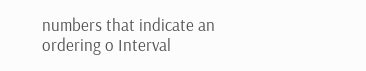numbers that indicate an ordering o Interval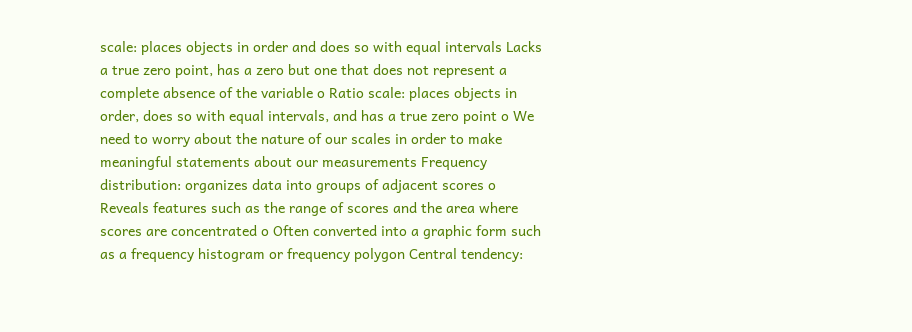scale: places objects in order and does so with equal intervals Lacks a true zero point, has a zero but one that does not represent a complete absence of the variable o Ratio scale: places objects in order, does so with equal intervals, and has a true zero point o We need to worry about the nature of our scales in order to make meaningful statements about our measurements Frequency distribution: organizes data into groups of adjacent scores o Reveals features such as the range of scores and the area where scores are concentrated o Often converted into a graphic form such as a frequency histogram or frequency polygon Central tendency: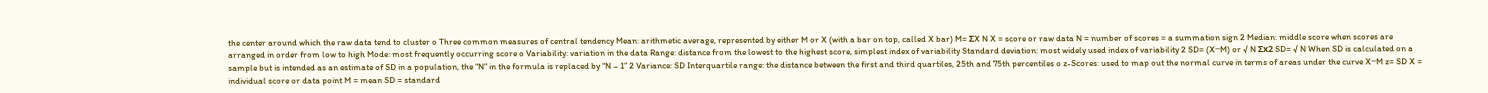the center around which the raw data tend to cluster o Three common measures of central tendency Mean: arithmetic average, represented by either M or X (with a bar on top, called X bar) M= ΣX N X = score or raw data N = number of scores = a summation sign 2 Median: middle score when scores are arranged in order from low to high Mode: most frequently occurring score o Variability: variation in the data Range: distance from the lowest to the highest score, simplest index of variability Standard deviation: most widely used index of variability 2 SD= (X−M) or √ N Σx2 SD= √ N When SD is calculated on a sample but is intended as an estimate of SD in a population, the “N” in the formula is replaced by “N – 1” 2 Variance: SD Interquartile range: the distance between the first and third quartiles, 25th and 75th percentiles o z-Scores: used to map out the normal curve in terms of areas under the curve X−M z= SD X = individual score or data point M = mean SD = standard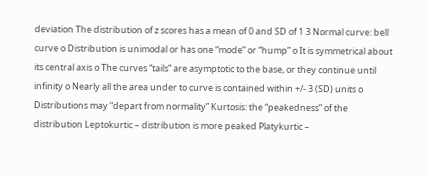deviation The distribution of z scores has a mean of 0 and SD of 1 3 Normal curve: bell curve o Distribution is unimodal or has one “mode” or “hump” o It is symmetrical about its central axis o The curves “tails” are asymptotic to the base, or they continue until infinity o Nearly all the area under to curve is contained within +/- 3 (SD) units o Distributions may “depart from normality” Kurtosis: the “peakedness” of the distribution Leptokurtic – distribution is more peaked Platykurtic –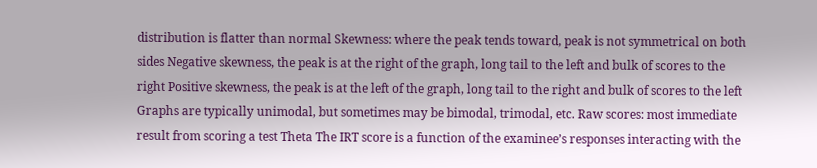distribution is flatter than normal Skewness: where the peak tends toward, peak is not symmetrical on both sides Negative skewness, the peak is at the right of the graph, long tail to the left and bulk of scores to the right Positive skewness, the peak is at the left of the graph, long tail to the right and bulk of scores to the left Graphs are typically unimodal, but sometimes may be bimodal, trimodal, etc. Raw scores: most immediate result from scoring a test Theta The IRT score is a function of the examinee’s responses interacting with the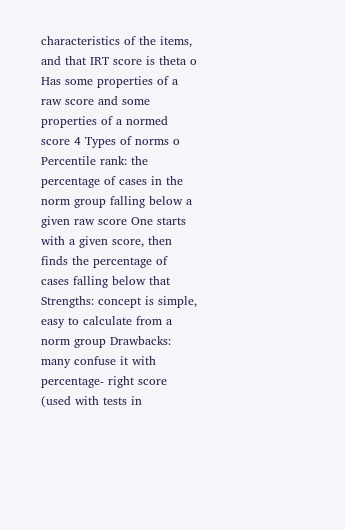characteristics of the items, and that IRT score is theta o Has some properties of a raw score and some properties of a normed score 4 Types of norms o Percentile rank: the percentage of cases in the norm group falling below a given raw score One starts with a given score, then finds the percentage of cases falling below that Strengths: concept is simple, easy to calculate from a norm group Drawbacks: many confuse it with percentage- right score (used with tests in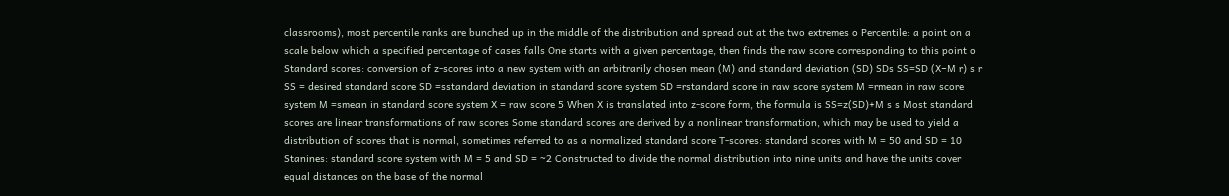classrooms), most percentile ranks are bunched up in the middle of the distribution and spread out at the two extremes o Percentile: a point on a scale below which a specified percentage of cases falls One starts with a given percentage, then finds the raw score corresponding to this point o Standard scores: conversion of z-scores into a new system with an arbitrarily chosen mean (M) and standard deviation (SD) SDs SS=SD (X−M r) s r SS = desired standard score SD =sstandard deviation in standard score system SD =rstandard score in raw score system M =rmean in raw score system M =smean in standard score system X = raw score 5 When X is translated into z-score form, the formula is SS=z(SD)+M s s Most standard scores are linear transformations of raw scores Some standard scores are derived by a nonlinear transformation, which may be used to yield a distribution of scores that is normal, sometimes referred to as a normalized standard score T-scores: standard scores with M = 50 and SD = 10 Stanines: standard score system with M = 5 and SD = ~2 Constructed to divide the normal distribution into nine units and have the units cover equal distances on the base of the normal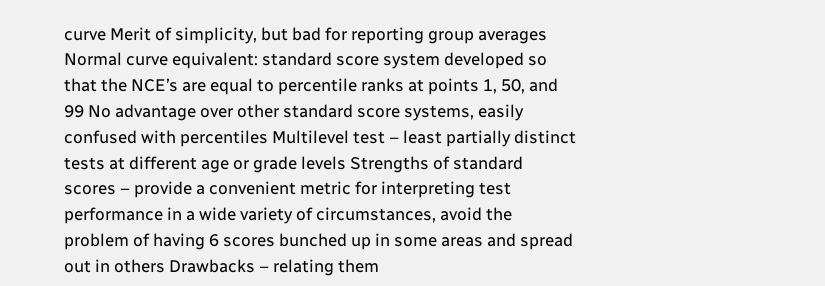curve Merit of simplicity, but bad for reporting group averages Normal curve equivalent: standard score system developed so that the NCE’s are equal to percentile ranks at points 1, 50, and 99 No advantage over other standard score systems, easily confused with percentiles Multilevel test – least partially distinct tests at different age or grade levels Strengths of standard scores – provide a convenient metric for interpreting test performance in a wide variety of circumstances, avoid the problem of having 6 scores bunched up in some areas and spread out in others Drawbacks – relating them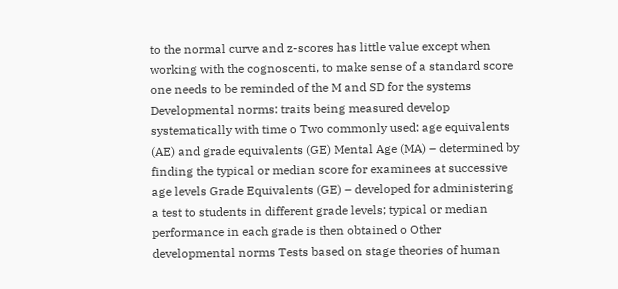to the normal curve and z-scores has little value except when working with the cognoscenti, to make sense of a standard score one needs to be reminded of the M and SD for the systems Developmental norms: traits being measured develop systematically with time o Two commonly used: age equivalents (AE) and grade equivalents (GE) Mental Age (MA) – determined by finding the typical or median score for examinees at successive age levels Grade Equivalents (GE) – developed for administering a test to students in different grade levels; typical or median performance in each grade is then obtained o Other developmental norms Tests based on stage theories of human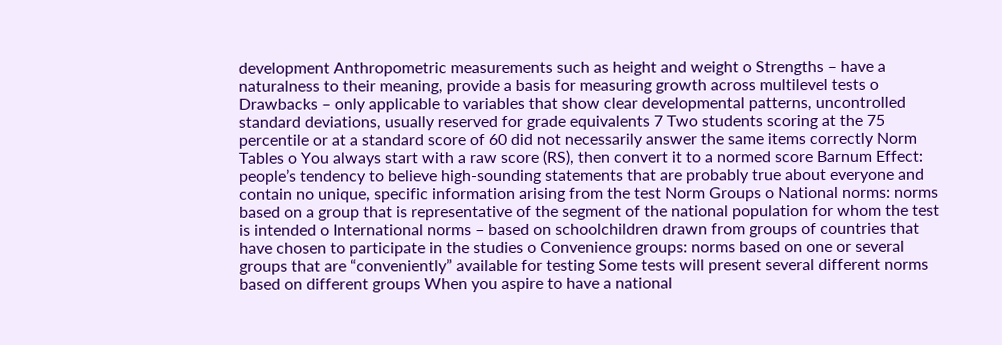development Anthropometric measurements such as height and weight o Strengths – have a naturalness to their meaning, provide a basis for measuring growth across multilevel tests o Drawbacks – only applicable to variables that show clear developmental patterns, uncontrolled standard deviations, usually reserved for grade equivalents 7 Two students scoring at the 75 percentile or at a standard score of 60 did not necessarily answer the same items correctly Norm Tables o You always start with a raw score (RS), then convert it to a normed score Barnum Effect: people’s tendency to believe high-sounding statements that are probably true about everyone and contain no unique, specific information arising from the test Norm Groups o National norms: norms based on a group that is representative of the segment of the national population for whom the test is intended o International norms – based on schoolchildren drawn from groups of countries that have chosen to participate in the studies o Convenience groups: norms based on one or several groups that are “conveniently” available for testing Some tests will present several different norms based on different groups When you aspire to have a national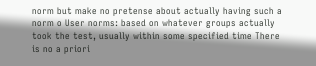norm but make no pretense about actually having such a norm o User norms: based on whatever groups actually took the test, usually within some specified time There is no a priori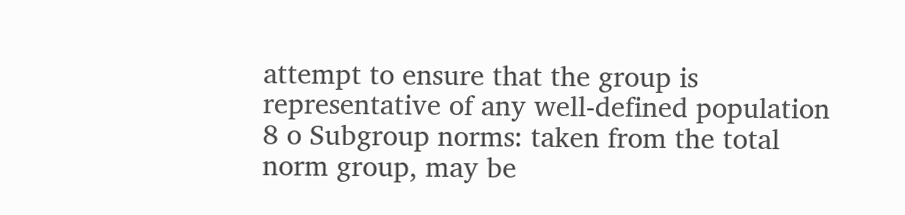attempt to ensure that the group is representative of any well-defined population 8 o Subgroup norms: taken from the total norm group, may be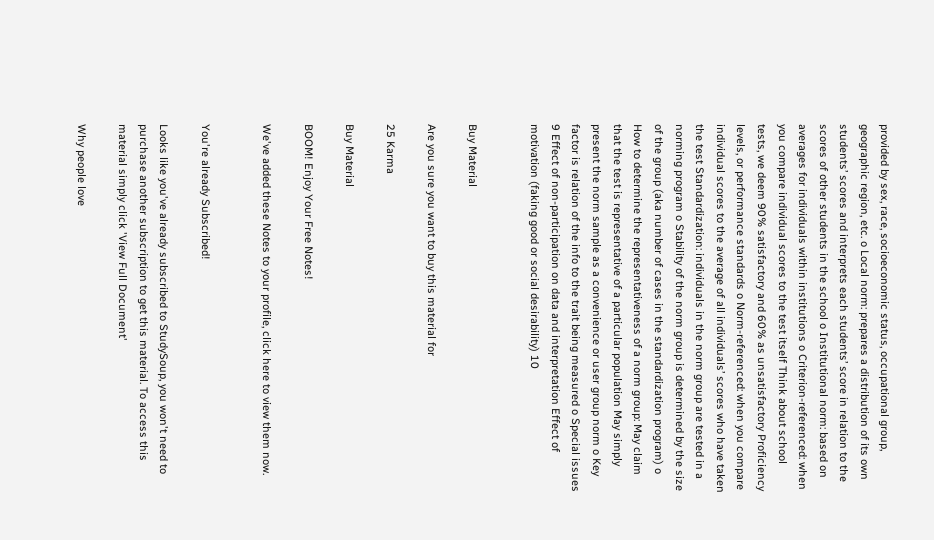provided by sex, race, socioeconomic status, occupational group, geographic region, etc. o Local norm: prepares a distribution of its own students’ scores and interprets each students’ score in relation to the scores of other students in the school o Institutional norm: based on averages for individuals within institutions o Criterion-referenced: when you compare individual scores to the test itself Think about school tests, we deem 90% satisfactory and 60% as unsatisfactory Proficiency levels, or performance standards o Norm-referenced: when you compare individual scores to the average of all individuals’ scores who have taken the test Standardization: individuals in the norm group are tested in a norming program o Stability of the norm group is determined by the size of the group (aka number of cases in the standardization program) o How to determine the representativeness of a norm group: May claim that the test is representative of a particular population May simply present the norm sample as a convenience or user group norm o Key factor is relation of the info to the trait being measured o Special issues 9 Effect of non-participation on data and interpretation Effect of motivation (faking good or social desirability) 10


Buy Material

Are you sure you want to buy this material for

25 Karma

Buy Material

BOOM! Enjoy Your Free Notes!

We've added these Notes to your profile, click here to view them now.


You're already Subscribed!

Looks like you've already subscribed to StudySoup, you won't need to purchase another subscription to get this material. To access this material simply click 'View Full Document'

Why people love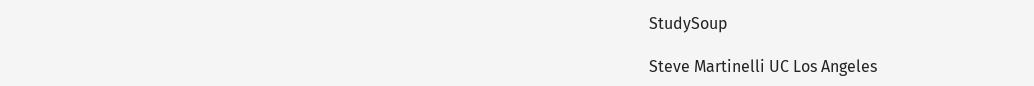StudySoup

Steve Martinelli UC Los Angeles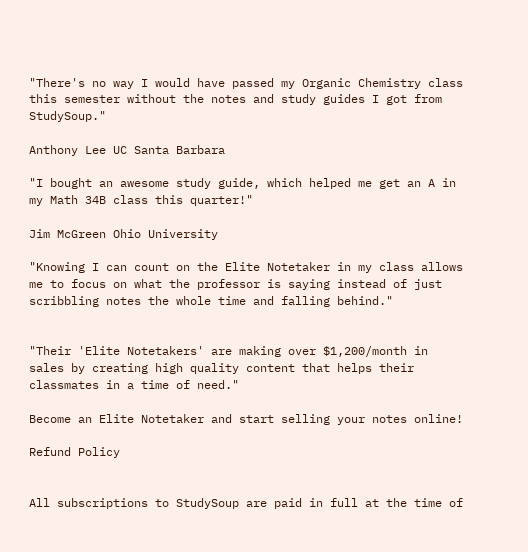"There's no way I would have passed my Organic Chemistry class this semester without the notes and study guides I got from StudySoup."

Anthony Lee UC Santa Barbara

"I bought an awesome study guide, which helped me get an A in my Math 34B class this quarter!"

Jim McGreen Ohio University

"Knowing I can count on the Elite Notetaker in my class allows me to focus on what the professor is saying instead of just scribbling notes the whole time and falling behind."


"Their 'Elite Notetakers' are making over $1,200/month in sales by creating high quality content that helps their classmates in a time of need."

Become an Elite Notetaker and start selling your notes online!

Refund Policy


All subscriptions to StudySoup are paid in full at the time of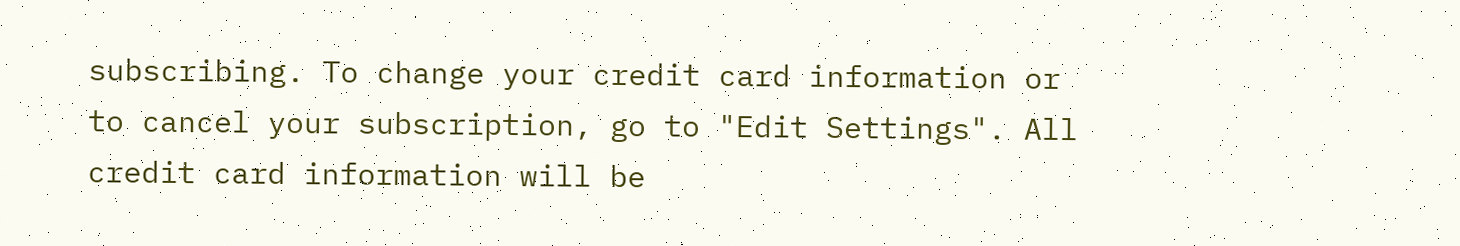subscribing. To change your credit card information or to cancel your subscription, go to "Edit Settings". All credit card information will be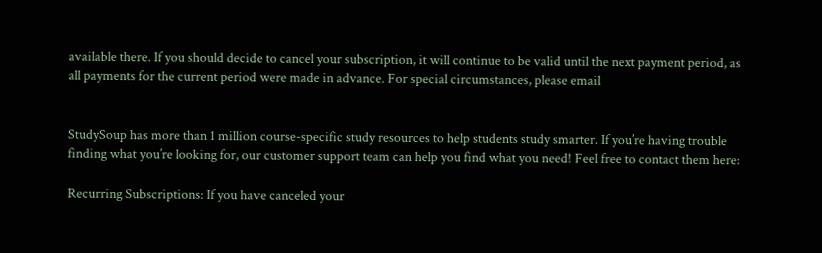available there. If you should decide to cancel your subscription, it will continue to be valid until the next payment period, as all payments for the current period were made in advance. For special circumstances, please email


StudySoup has more than 1 million course-specific study resources to help students study smarter. If you’re having trouble finding what you’re looking for, our customer support team can help you find what you need! Feel free to contact them here:

Recurring Subscriptions: If you have canceled your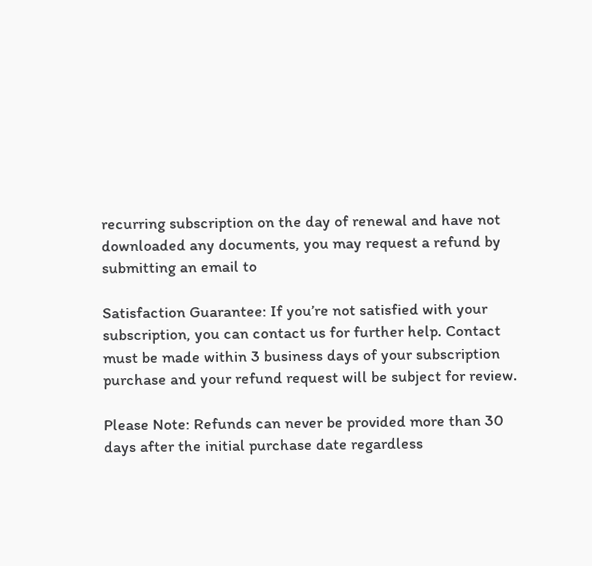recurring subscription on the day of renewal and have not downloaded any documents, you may request a refund by submitting an email to

Satisfaction Guarantee: If you’re not satisfied with your subscription, you can contact us for further help. Contact must be made within 3 business days of your subscription purchase and your refund request will be subject for review.

Please Note: Refunds can never be provided more than 30 days after the initial purchase date regardless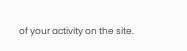of your activity on the site.